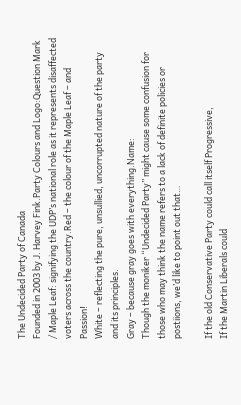The Undecided Party of Canada
Founded in 2003 by J. Harvey Fink.Party Colours and Logo:Question Mark / Maple Leaf: signifying the UDP’s national role as it represents disaffected voters across the country.Red – the colour of the Maple Leaf – and Passion!
White – reflecting the pure, unsullied, uncorrupted nature of the party and its principles.
Gray – because gray goes with everything.Name:
Though the moniker “Undecided Party” might cause some confusion for those who may think the name refers to a lack of definite policies or postiions, we’d like to point out that…

If the old Conservative Party could call itself Progressive,
If the Martin Liberals could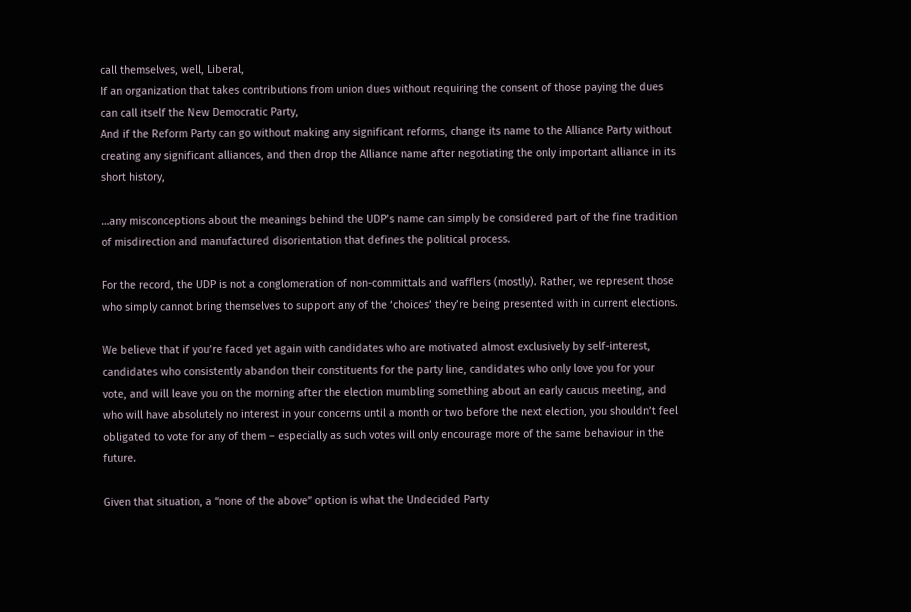call themselves, well, Liberal,
If an organization that takes contributions from union dues without requiring the consent of those paying the dues can call itself the New Democratic Party,
And if the Reform Party can go without making any significant reforms, change its name to the Alliance Party without creating any significant alliances, and then drop the Alliance name after negotiating the only important alliance in its short history,

…any misconceptions about the meanings behind the UDP’s name can simply be considered part of the fine tradition of misdirection and manufactured disorientation that defines the political process.

For the record, the UDP is not a conglomeration of non-committals and wafflers (mostly). Rather, we represent those who simply cannot bring themselves to support any of the ‘choices’ they’re being presented with in current elections.

We believe that if you’re faced yet again with candidates who are motivated almost exclusively by self-interest, candidates who consistently abandon their constituents for the party line, candidates who only love you for your vote, and will leave you on the morning after the election mumbling something about an early caucus meeting, and who will have absolutely no interest in your concerns until a month or two before the next election, you shouldn’t feel obligated to vote for any of them – especially as such votes will only encourage more of the same behaviour in the future.

Given that situation, a “none of the above” option is what the Undecided Party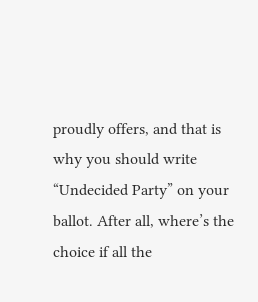proudly offers, and that is why you should write “Undecided Party” on your ballot. After all, where’s the choice if all the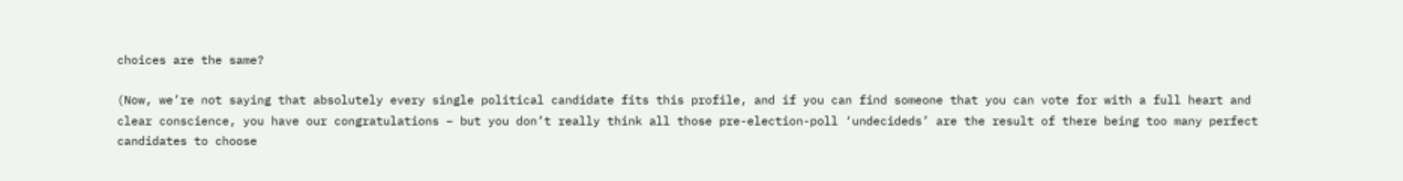choices are the same?

(Now, we’re not saying that absolutely every single political candidate fits this profile, and if you can find someone that you can vote for with a full heart and clear conscience, you have our congratulations – but you don’t really think all those pre-election-poll ‘undecideds’ are the result of there being too many perfect candidates to choose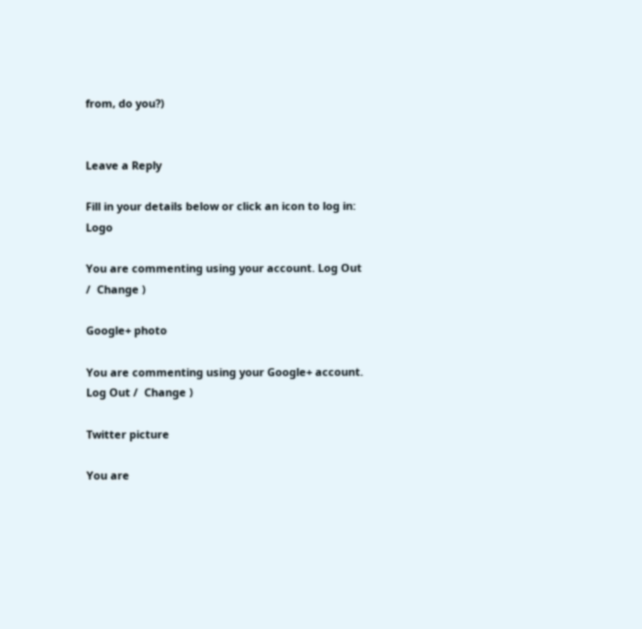from, do you?)


Leave a Reply

Fill in your details below or click an icon to log in: Logo

You are commenting using your account. Log Out /  Change )

Google+ photo

You are commenting using your Google+ account. Log Out /  Change )

Twitter picture

You are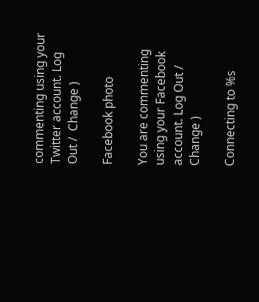commenting using your Twitter account. Log Out /  Change )

Facebook photo

You are commenting using your Facebook account. Log Out /  Change )

Connecting to %s